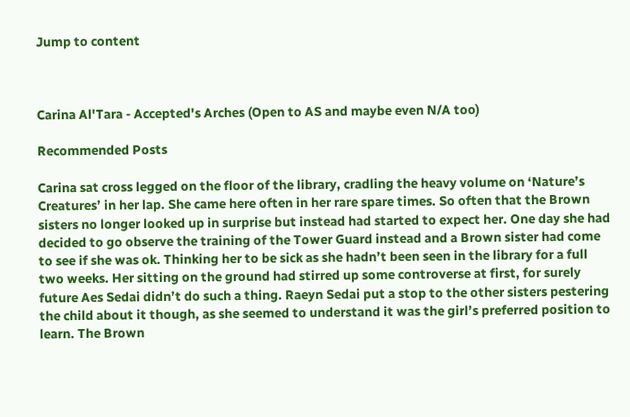Jump to content



Carina Al'Tara - Accepted's Arches (Open to AS and maybe even N/A too)

Recommended Posts

Carina sat cross legged on the floor of the library, cradling the heavy volume on ‘Nature’s Creatures’ in her lap. She came here often in her rare spare times. So often that the Brown sisters no longer looked up in surprise but instead had started to expect her. One day she had decided to go observe the training of the Tower Guard instead and a Brown sister had come to see if she was ok. Thinking her to be sick as she hadn’t been seen in the library for a full two weeks. Her sitting on the ground had stirred up some controverse at first, for surely future Aes Sedai didn’t do such a thing. Raeyn Sedai put a stop to the other sisters pestering the child about it though, as she seemed to understand it was the girl’s preferred position to learn. The Brown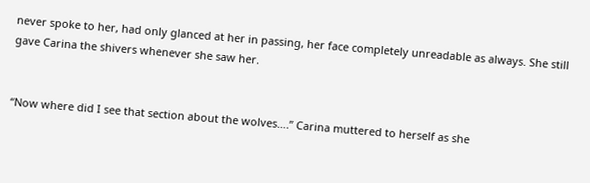never spoke to her, had only glanced at her in passing, her face completely unreadable as always. She still gave Carina the shivers whenever she saw her.


“Now where did I see that section about the wolves….” Carina muttered to herself as she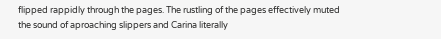flipped rappidly through the pages. The rustling of the pages effectively muted the sound of aproaching slippers and Carina literally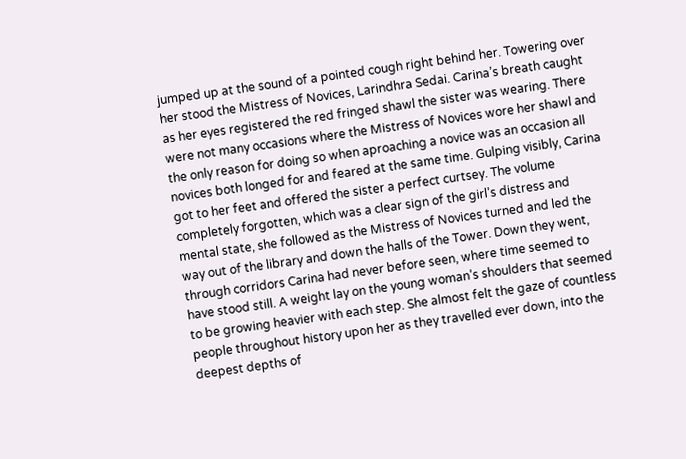jumped up at the sound of a pointed cough right behind her. Towering over her stood the Mistress of Novices, Larindhra Sedai. Carina’s breath caught as her eyes registered the red fringed shawl the sister was wearing. There were not many occasions where the Mistress of Novices wore her shawl and the only reason for doing so when aproaching a novice was an occasion all novices both longed for and feared at the same time. Gulping visibly, Carina got to her feet and offered the sister a perfect curtsey. The volume completely forgotten, which was a clear sign of the girl’s distress and mental state, she followed as the Mistress of Novices turned and led the way out of the library and down the halls of the Tower. Down they went, through corridors Carina had never before seen, where time seemed to have stood still. A weight lay on the young woman’s shoulders that seemed to be growing heavier with each step. She almost felt the gaze of countless people throughout history upon her as they travelled ever down, into the deepest depths of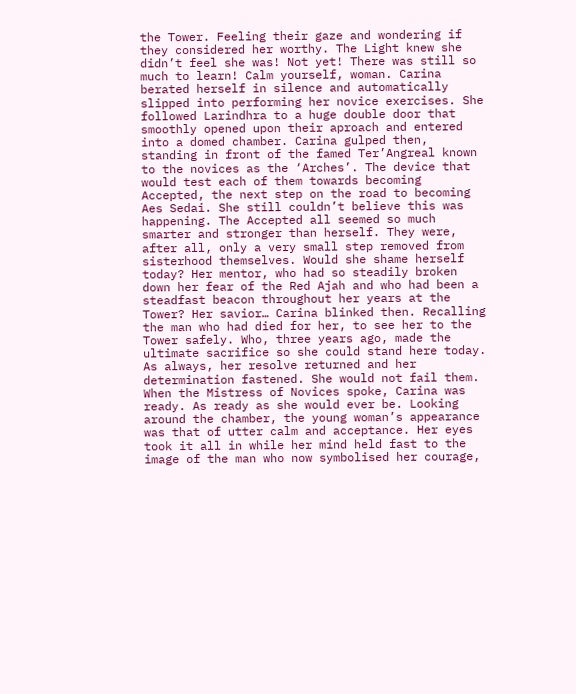the Tower. Feeling their gaze and wondering if they considered her worthy. The Light knew she didn’t feel she was! Not yet! There was still so much to learn! Calm yourself, woman. Carina berated herself in silence and automatically slipped into performing her novice exercises. She followed Larindhra to a huge double door that smoothly opened upon their aproach and entered into a domed chamber. Carina gulped then, standing in front of the famed Ter’Angreal known to the novices as the ‘Arches’. The device that would test each of them towards becoming Accepted, the next step on the road to becoming Aes Sedai. She still couldn’t believe this was happening. The Accepted all seemed so much smarter and stronger than herself. They were, after all, only a very small step removed from sisterhood themselves. Would she shame herself today? Her mentor, who had so steadily broken down her fear of the Red Ajah and who had been a steadfast beacon throughout her years at the Tower? Her savior… Carina blinked then. Recalling the man who had died for her, to see her to the Tower safely. Who, three years ago, made the ultimate sacrifice so she could stand here today. As always, her resolve returned and her determination fastened. She would not fail them. When the Mistress of Novices spoke, Carina was ready. As ready as she would ever be. Looking around the chamber, the young woman’s appearance was that of utter calm and acceptance. Her eyes took it all in while her mind held fast to the image of the man who now symbolised her courage,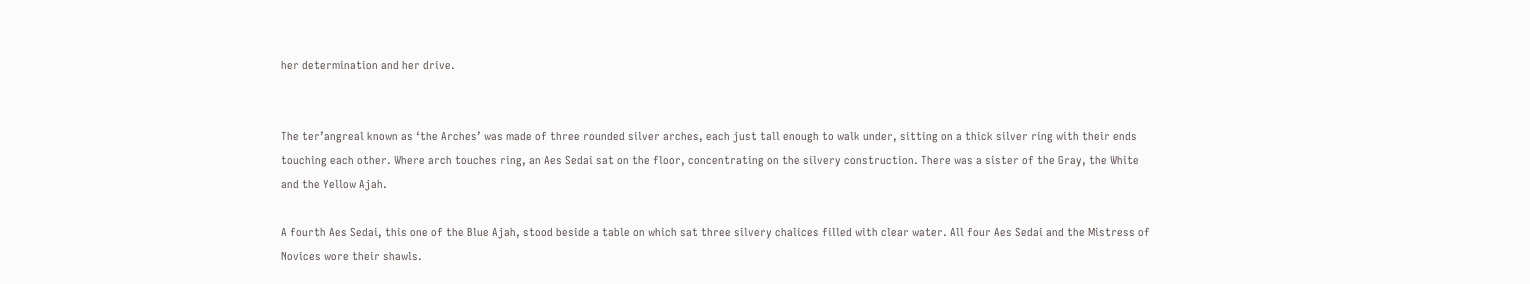her determination and her drive.


The ter’angreal known as ‘the Arches’ was made of three rounded silver arches, each just tall enough to walk under, sitting on a thick silver ring with their ends touching each other. Where arch touches ring, an Aes Sedai sat on the floor, concentrating on the silvery construction. There was a sister of the Gray, the White and the Yellow Ajah.

A fourth Aes Sedai, this one of the Blue Ajah, stood beside a table on which sat three silvery chalices filled with clear water. All four Aes Sedai and the Mistress of Novices wore their shawls.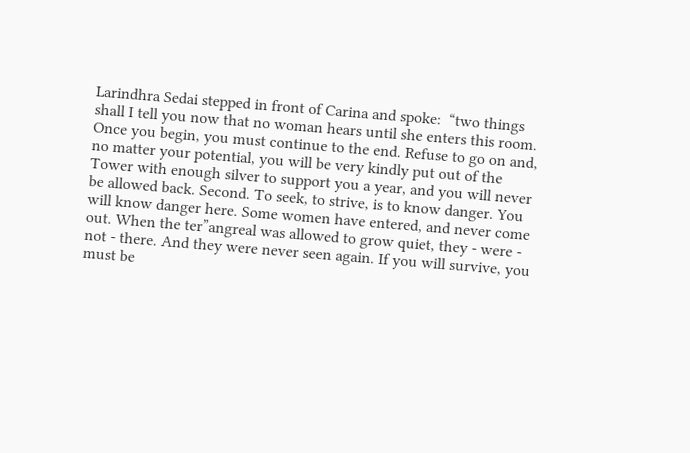Larindhra Sedai stepped in front of Carina and spoke:  “two things shall I tell you now that no woman hears until she enters this room. Once you begin, you must continue to the end. Refuse to go on and, no matter your potential, you will be very kindly put out of the Tower with enough silver to support you a year, and you will never be allowed back. Second. To seek, to strive, is to know danger. You will know danger here. Some women have entered, and never come out. When the ter”angreal was allowed to grow quiet, they - were - not - there. And they were never seen again. If you will survive, you must be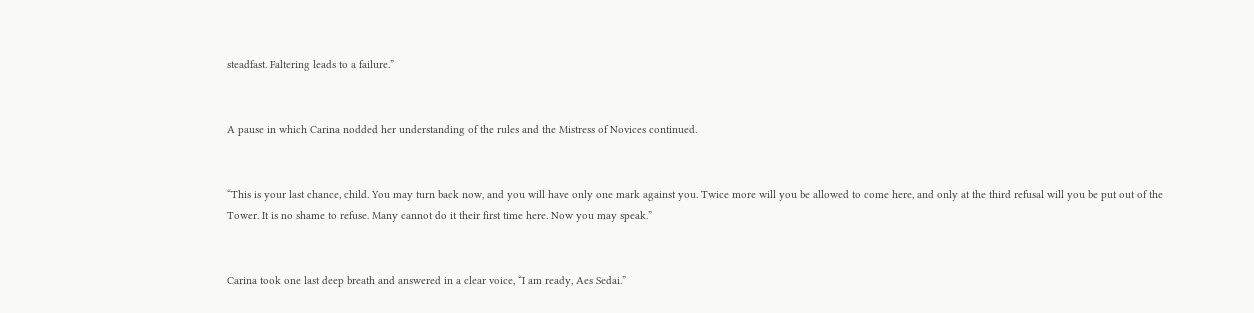steadfast. Faltering leads to a failure.”


A pause in which Carina nodded her understanding of the rules and the Mistress of Novices continued.


“This is your last chance, child. You may turn back now, and you will have only one mark against you. Twice more will you be allowed to come here, and only at the third refusal will you be put out of the Tower. It is no shame to refuse. Many cannot do it their first time here. Now you may speak.”


Carina took one last deep breath and answered in a clear voice, “I am ready, Aes Sedai.”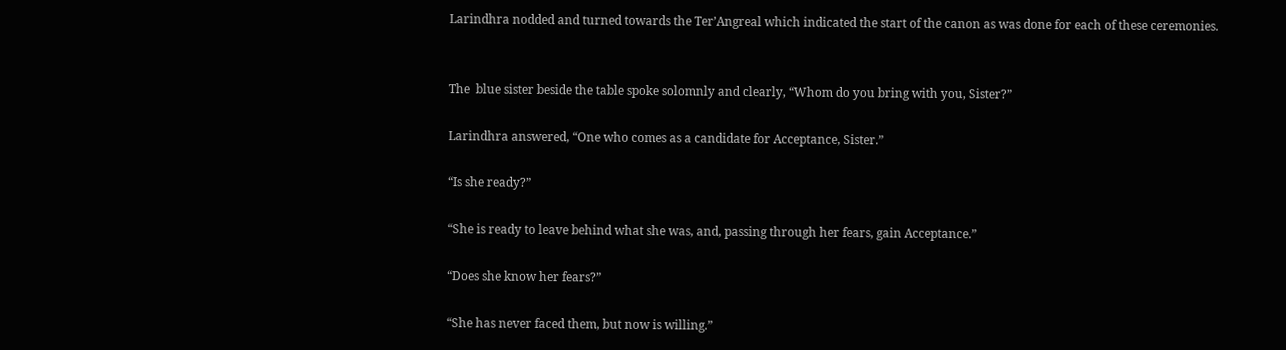Larindhra nodded and turned towards the Ter’Angreal which indicated the start of the canon as was done for each of these ceremonies.


The  blue sister beside the table spoke solomnly and clearly, “Whom do you bring with you, Sister?”

Larindhra answered, “One who comes as a candidate for Acceptance, Sister.”

“Is she ready?”

“She is ready to leave behind what she was, and, passing through her fears, gain Acceptance.”

“Does she know her fears?”

“She has never faced them, but now is willing.”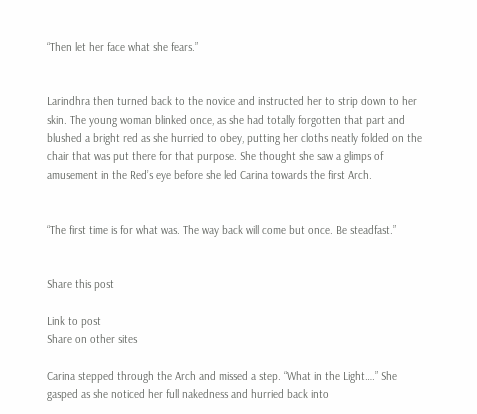“Then let her face what she fears.”


Larindhra then turned back to the novice and instructed her to strip down to her skin. The young woman blinked once, as she had totally forgotten that part and blushed a bright red as she hurried to obey, putting her cloths neatly folded on the chair that was put there for that purpose. She thought she saw a glimps of amusement in the Red’s eye before she led Carina towards the first Arch.


“The first time is for what was. The way back will come but once. Be steadfast.”


Share this post

Link to post
Share on other sites

Carina stepped through the Arch and missed a step. “What in the Light….” She gasped as she noticed her full nakedness and hurried back into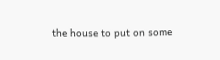the house to put on some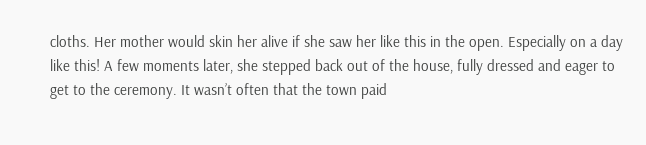cloths. Her mother would skin her alive if she saw her like this in the open. Especially on a day like this! A few moments later, she stepped back out of the house, fully dressed and eager to get to the ceremony. It wasn’t often that the town paid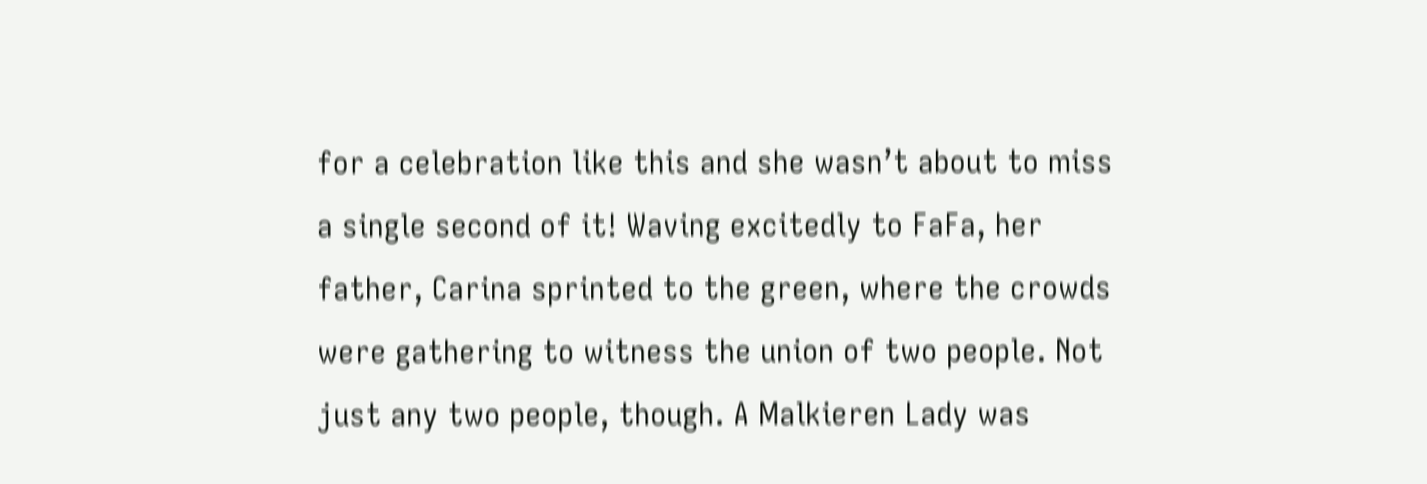for a celebration like this and she wasn’t about to miss a single second of it! Waving excitedly to FaFa, her father, Carina sprinted to the green, where the crowds were gathering to witness the union of two people. Not just any two people, though. A Malkieren Lady was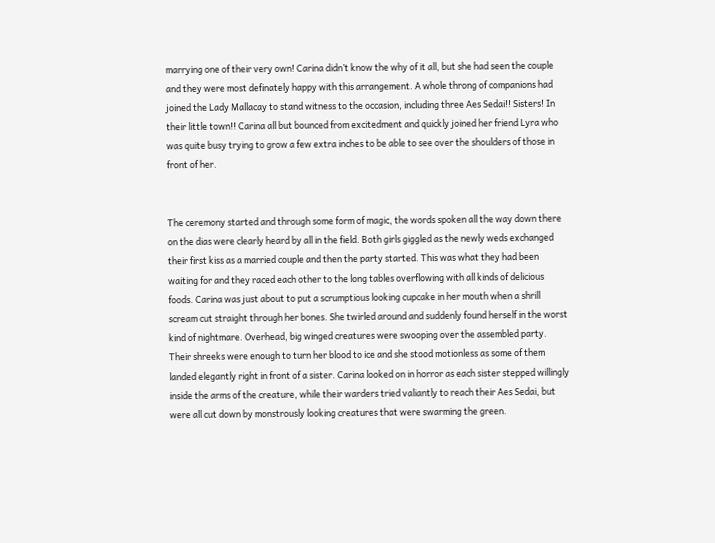marrying one of their very own! Carina didn’t know the why of it all, but she had seen the couple and they were most definately happy with this arrangement. A whole throng of companions had joined the Lady Mallacay to stand witness to the occasion, including three Aes Sedai!! Sisters! In their little town!! Carina all but bounced from excitedment and quickly joined her friend Lyra who was quite busy trying to grow a few extra inches to be able to see over the shoulders of those in front of her.


The ceremony started and through some form of magic, the words spoken all the way down there on the dias were clearly heard by all in the field. Both girls giggled as the newly weds exchanged their first kiss as a married couple and then the party started. This was what they had been waiting for and they raced each other to the long tables overflowing with all kinds of delicious foods. Carina was just about to put a scrumptious looking cupcake in her mouth when a shrill scream cut straight through her bones. She twirled around and suddenly found herself in the worst kind of nightmare. Overhead, big winged creatures were swooping over the assembled party. Their shreeks were enough to turn her blood to ice and she stood motionless as some of them landed elegantly right in front of a sister. Carina looked on in horror as each sister stepped willingly inside the arms of the creature, while their warders tried valiantly to reach their Aes Sedai, but were all cut down by monstrously looking creatures that were swarming the green.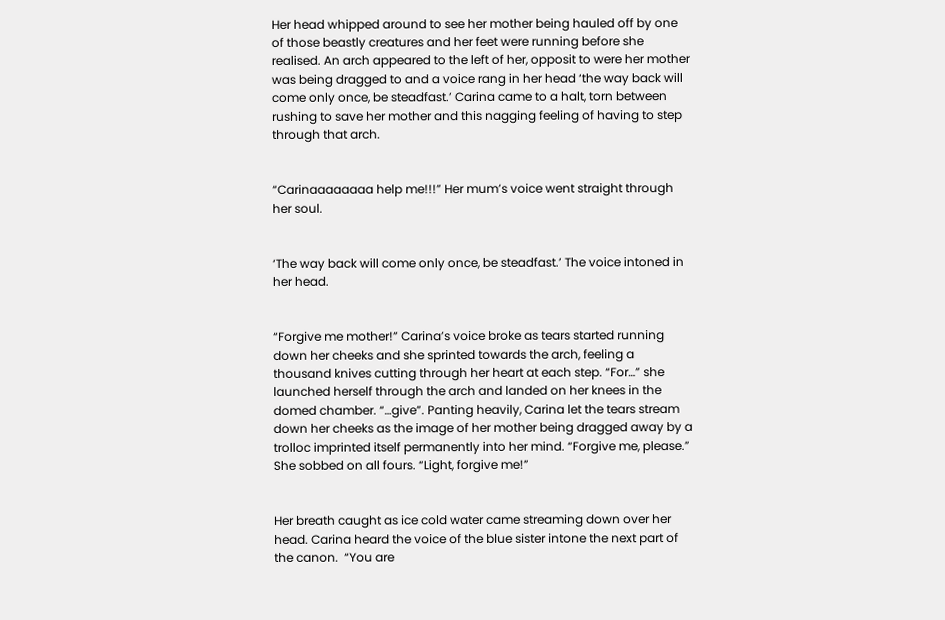Her head whipped around to see her mother being hauled off by one of those beastly creatures and her feet were running before she realised. An arch appeared to the left of her, opposit to were her mother was being dragged to and a voice rang in her head ‘the way back will come only once, be steadfast.’ Carina came to a halt, torn between rushing to save her mother and this nagging feeling of having to step through that arch.


“Carinaaaaaaaa help me!!!” Her mum’s voice went straight through her soul.


‘The way back will come only once, be steadfast.’ The voice intoned in her head.


“Forgive me mother!” Carina’s voice broke as tears started running down her cheeks and she sprinted towards the arch, feeling a thousand knives cutting through her heart at each step. “For…” she launched herself through the arch and landed on her knees in the domed chamber. “…give”. Panting heavily, Carina let the tears stream down her cheeks as the image of her mother being dragged away by a trolloc imprinted itself permanently into her mind. “Forgive me, please.” She sobbed on all fours. “Light, forgive me!”


Her breath caught as ice cold water came streaming down over her head. Carina heard the voice of the blue sister intone the next part of the canon.  “You are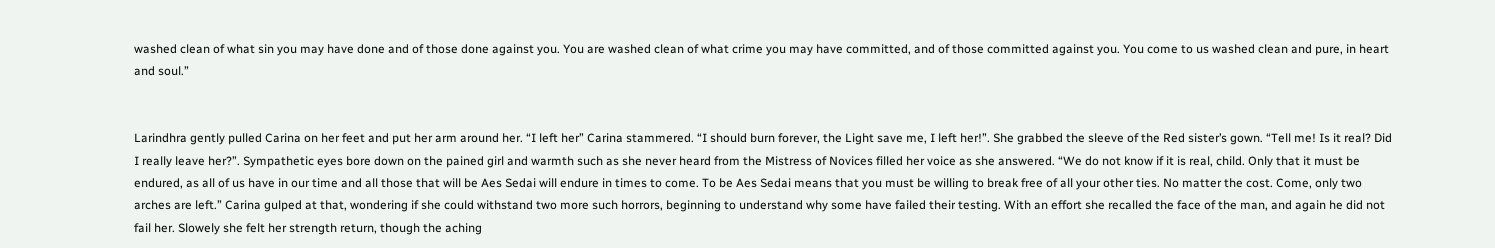washed clean of what sin you may have done and of those done against you. You are washed clean of what crime you may have committed, and of those committed against you. You come to us washed clean and pure, in heart and soul.”


Larindhra gently pulled Carina on her feet and put her arm around her. “I left her” Carina stammered. “I should burn forever, the Light save me, I left her!”. She grabbed the sleeve of the Red sister’s gown. “Tell me! Is it real? Did I really leave her?”. Sympathetic eyes bore down on the pained girl and warmth such as she never heard from the Mistress of Novices filled her voice as she answered. “We do not know if it is real, child. Only that it must be endured, as all of us have in our time and all those that will be Aes Sedai will endure in times to come. To be Aes Sedai means that you must be willing to break free of all your other ties. No matter the cost. Come, only two arches are left.” Carina gulped at that, wondering if she could withstand two more such horrors, beginning to understand why some have failed their testing. With an effort she recalled the face of the man, and again he did not fail her. Slowely she felt her strength return, though the aching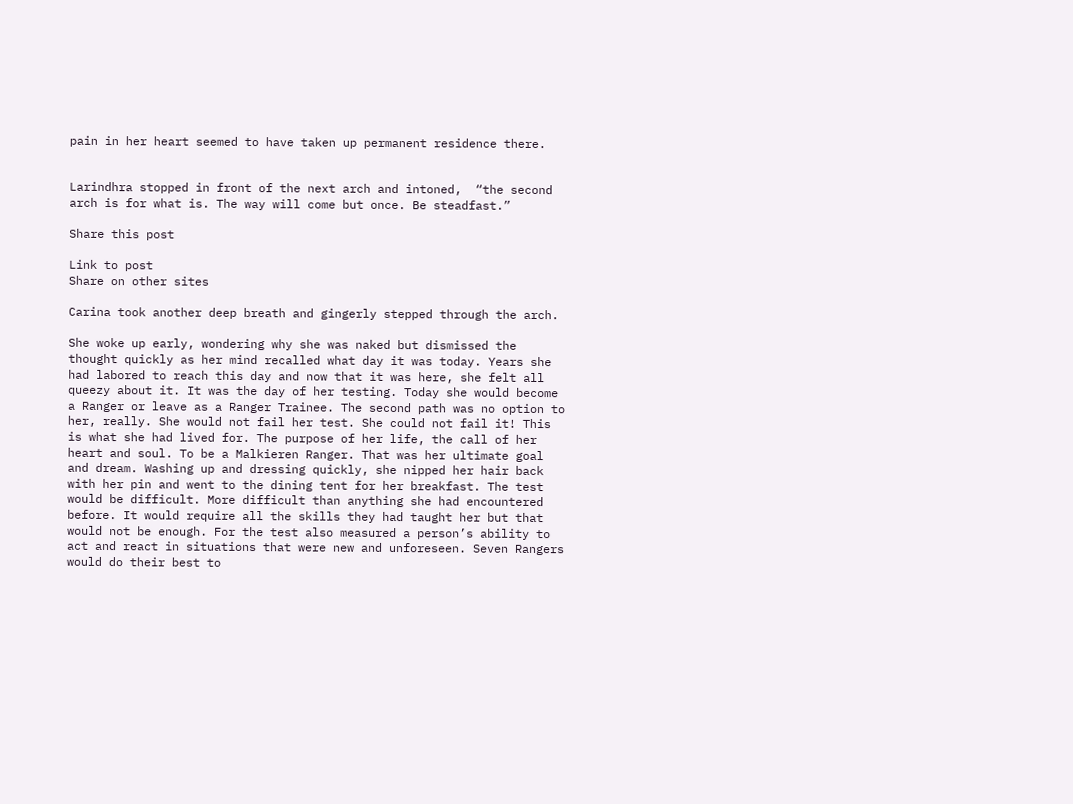pain in her heart seemed to have taken up permanent residence there.


Larindhra stopped in front of the next arch and intoned,  “the second arch is for what is. The way will come but once. Be steadfast.”

Share this post

Link to post
Share on other sites

Carina took another deep breath and gingerly stepped through the arch.

She woke up early, wondering why she was naked but dismissed the thought quickly as her mind recalled what day it was today. Years she had labored to reach this day and now that it was here, she felt all queezy about it. It was the day of her testing. Today she would become a Ranger or leave as a Ranger Trainee. The second path was no option to her, really. She would not fail her test. She could not fail it! This is what she had lived for. The purpose of her life, the call of her heart and soul. To be a Malkieren Ranger. That was her ultimate goal and dream. Washing up and dressing quickly, she nipped her hair back with her pin and went to the dining tent for her breakfast. The test would be difficult. More difficult than anything she had encountered before. It would require all the skills they had taught her but that would not be enough. For the test also measured a person’s ability to act and react in situations that were new and unforeseen. Seven Rangers would do their best to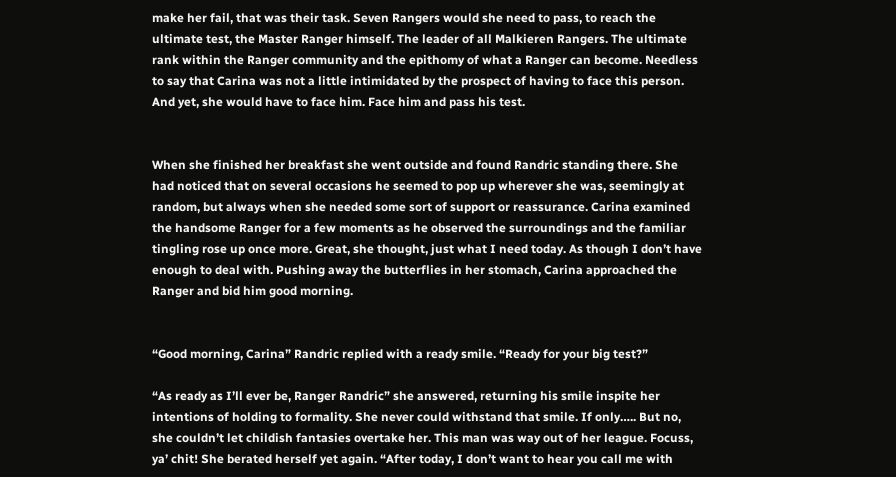make her fail, that was their task. Seven Rangers would she need to pass, to reach the ultimate test, the Master Ranger himself. The leader of all Malkieren Rangers. The ultimate rank within the Ranger community and the epithomy of what a Ranger can become. Needless to say that Carina was not a little intimidated by the prospect of having to face this person. And yet, she would have to face him. Face him and pass his test.


When she finished her breakfast she went outside and found Randric standing there. She had noticed that on several occasions he seemed to pop up wherever she was, seemingly at random, but always when she needed some sort of support or reassurance. Carina examined the handsome Ranger for a few moments as he observed the surroundings and the familiar tingling rose up once more. Great, she thought, just what I need today. As though I don’t have enough to deal with. Pushing away the butterflies in her stomach, Carina approached the Ranger and bid him good morning.


“Good morning, Carina” Randric replied with a ready smile. “Ready for your big test?”

“As ready as I’ll ever be, Ranger Randric” she answered, returning his smile inspite her intentions of holding to formality. She never could withstand that smile. If only….. But no, she couldn’t let childish fantasies overtake her. This man was way out of her league. Focuss, ya’ chit! She berated herself yet again. “After today, I don’t want to hear you call me with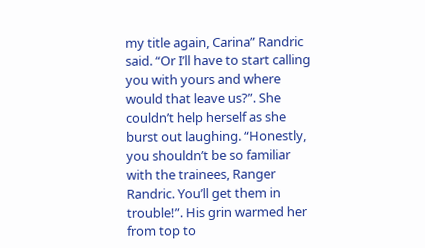my title again, Carina” Randric said. “Or I’ll have to start calling you with yours and where would that leave us?”. She couldn’t help herself as she burst out laughing. “Honestly, you shouldn’t be so familiar with the trainees, Ranger Randric. You’ll get them in trouble!”. His grin warmed her from top to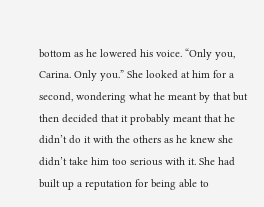bottom as he lowered his voice. “Only you, Carina. Only you.” She looked at him for a second, wondering what he meant by that but then decided that it probably meant that he didn’t do it with the others as he knew she didn’t take him too serious with it. She had built up a reputation for being able to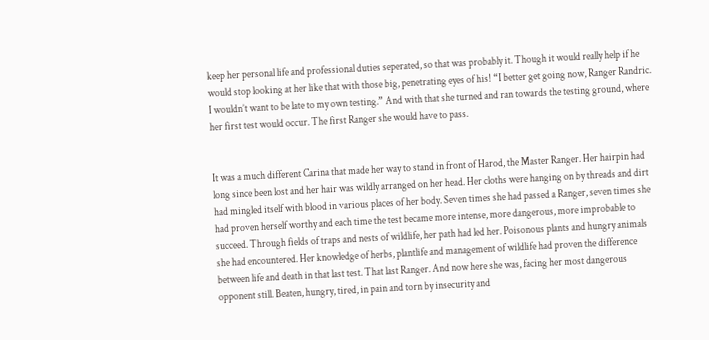keep her personal life and professional duties seperated, so that was probably it. Though it would really help if he would stop looking at her like that with those big, penetrating eyes of his! “I better get going now, Ranger Randric. I wouldn’t want to be late to my own testing.” And with that she turned and ran towards the testing ground, where her first test would occur. The first Ranger she would have to pass.


It was a much different Carina that made her way to stand in front of Harod, the Master Ranger. Her hairpin had long since been lost and her hair was wildly arranged on her head. Her cloths were hanging on by threads and dirt had mingled itself with blood in various places of her body. Seven times she had passed a Ranger, seven times she had proven herself worthy and each time the test became more intense, more dangerous, more improbable to succeed. Through fields of traps and nests of wildlife, her path had led her. Poisonous plants and hungry animals she had encountered. Her knowledge of herbs, plantlife and management of wildlife had proven the difference between life and death in that last test. That last Ranger. And now here she was, facing her most dangerous opponent still. Beaten, hungry, tired, in pain and torn by insecurity and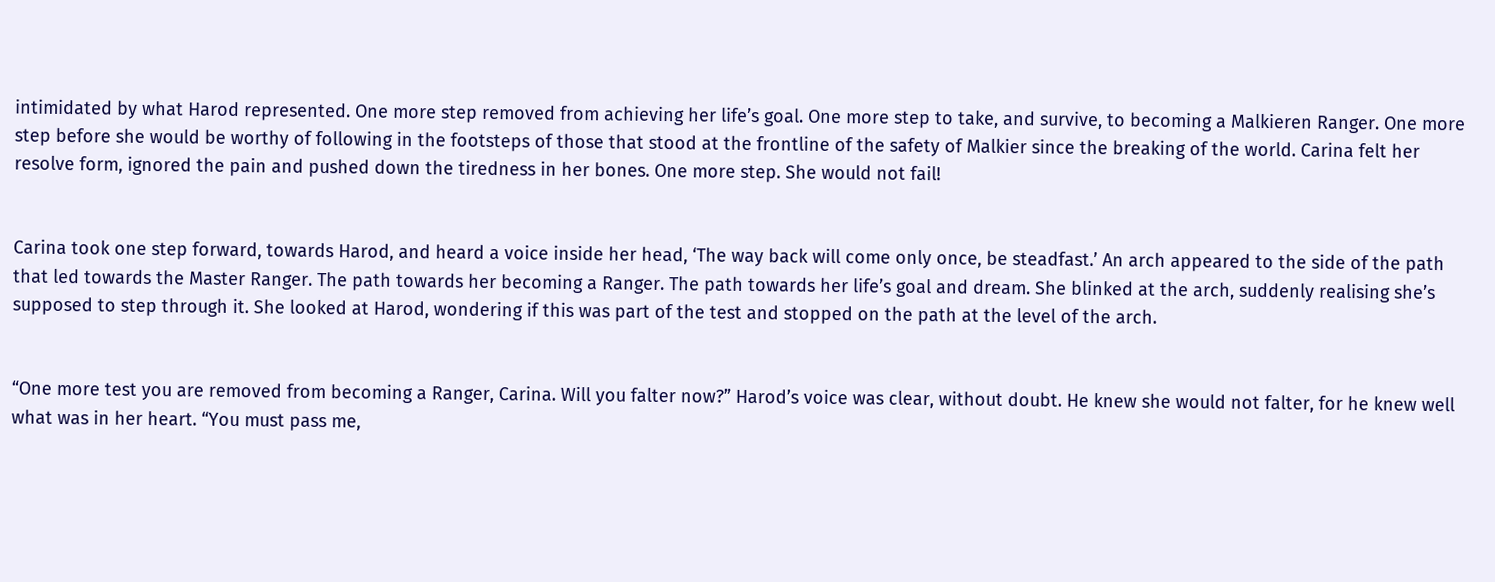intimidated by what Harod represented. One more step removed from achieving her life’s goal. One more step to take, and survive, to becoming a Malkieren Ranger. One more step before she would be worthy of following in the footsteps of those that stood at the frontline of the safety of Malkier since the breaking of the world. Carina felt her resolve form, ignored the pain and pushed down the tiredness in her bones. One more step. She would not fail!


Carina took one step forward, towards Harod, and heard a voice inside her head, ‘The way back will come only once, be steadfast.’ An arch appeared to the side of the path that led towards the Master Ranger. The path towards her becoming a Ranger. The path towards her life’s goal and dream. She blinked at the arch, suddenly realising she’s supposed to step through it. She looked at Harod, wondering if this was part of the test and stopped on the path at the level of the arch.


“One more test you are removed from becoming a Ranger, Carina. Will you falter now?” Harod’s voice was clear, without doubt. He knew she would not falter, for he knew well what was in her heart. “You must pass me,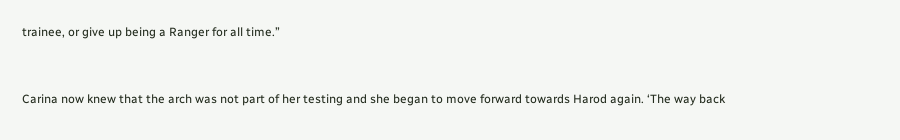trainee, or give up being a Ranger for all time.”


Carina now knew that the arch was not part of her testing and she began to move forward towards Harod again. ‘The way back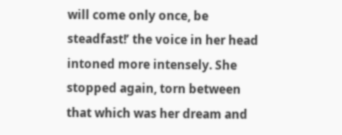will come only once, be steadfast!’ the voice in her head intoned more intensely. She stopped again, torn between that which was her dream and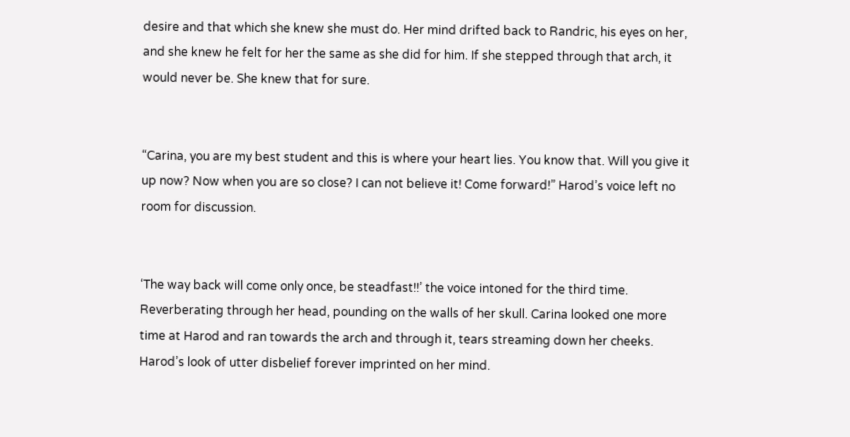desire and that which she knew she must do. Her mind drifted back to Randric, his eyes on her, and she knew he felt for her the same as she did for him. If she stepped through that arch, it would never be. She knew that for sure.


“Carina, you are my best student and this is where your heart lies. You know that. Will you give it up now? Now when you are so close? I can not believe it! Come forward!” Harod’s voice left no room for discussion.


‘The way back will come only once, be steadfast!!’ the voice intoned for the third time. Reverberating through her head, pounding on the walls of her skull. Carina looked one more time at Harod and ran towards the arch and through it, tears streaming down her cheeks. Harod’s look of utter disbelief forever imprinted on her mind.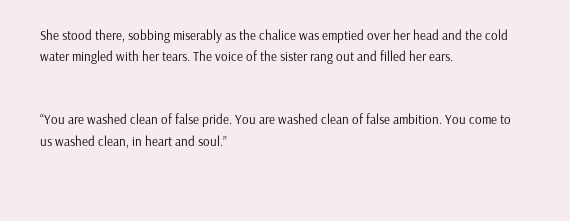She stood there, sobbing miserably as the chalice was emptied over her head and the cold water mingled with her tears. The voice of the sister rang out and filled her ears.


“You are washed clean of false pride. You are washed clean of false ambition. You come to us washed clean, in heart and soul.”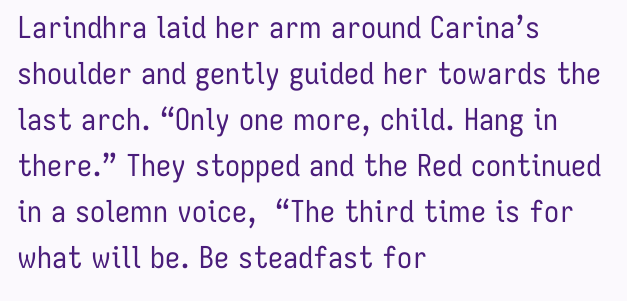Larindhra laid her arm around Carina’s shoulder and gently guided her towards the last arch. “Only one more, child. Hang in there.” They stopped and the Red continued in a solemn voice,  “The third time is for what will be. Be steadfast for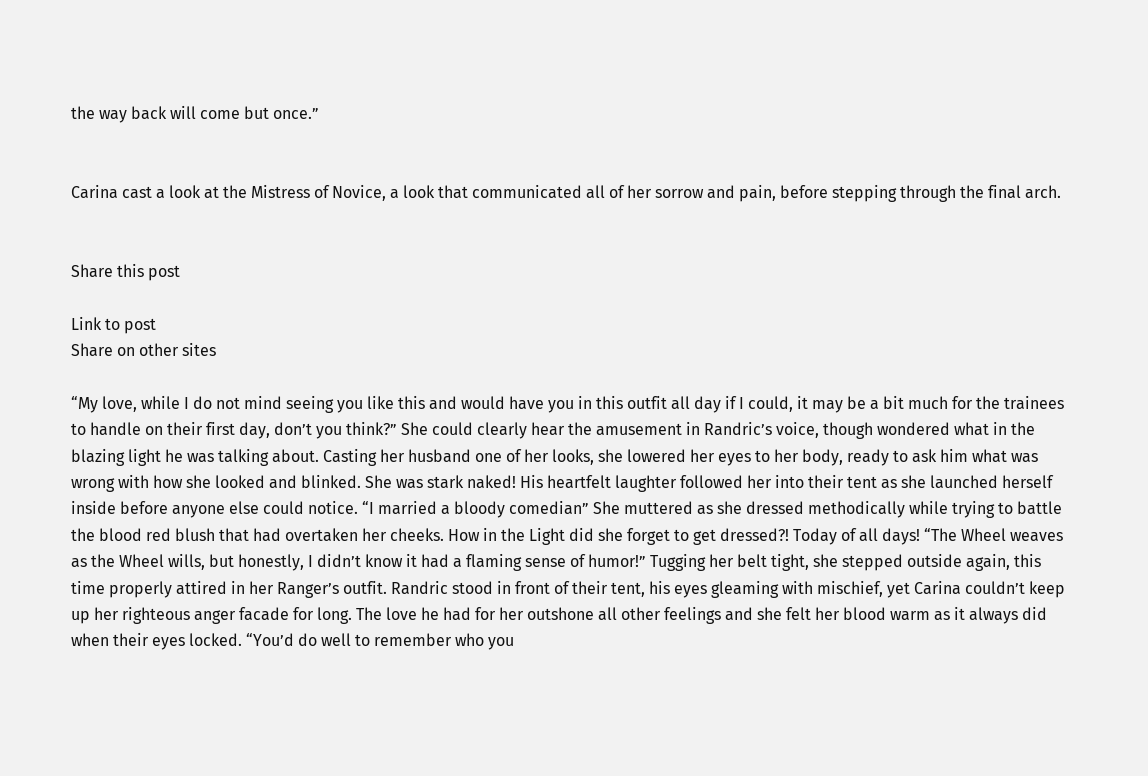the way back will come but once.”


Carina cast a look at the Mistress of Novice, a look that communicated all of her sorrow and pain, before stepping through the final arch.


Share this post

Link to post
Share on other sites

“My love, while I do not mind seeing you like this and would have you in this outfit all day if I could, it may be a bit much for the trainees to handle on their first day, don’t you think?” She could clearly hear the amusement in Randric’s voice, though wondered what in the blazing light he was talking about. Casting her husband one of her looks, she lowered her eyes to her body, ready to ask him what was wrong with how she looked and blinked. She was stark naked! His heartfelt laughter followed her into their tent as she launched herself inside before anyone else could notice. “I married a bloody comedian” She muttered as she dressed methodically while trying to battle the blood red blush that had overtaken her cheeks. How in the Light did she forget to get dressed?! Today of all days! “The Wheel weaves as the Wheel wills, but honestly, I didn’t know it had a flaming sense of humor!” Tugging her belt tight, she stepped outside again, this time properly attired in her Ranger’s outfit. Randric stood in front of their tent, his eyes gleaming with mischief, yet Carina couldn’t keep up her righteous anger facade for long. The love he had for her outshone all other feelings and she felt her blood warm as it always did when their eyes locked. “You’d do well to remember who you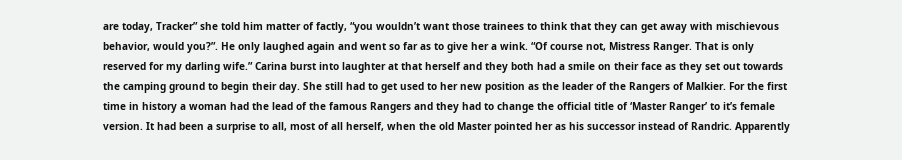are today, Tracker” she told him matter of factly, “you wouldn’t want those trainees to think that they can get away with mischievous behavior, would you?”. He only laughed again and went so far as to give her a wink. “Of course not, Mistress Ranger. That is only reserved for my darling wife.” Carina burst into laughter at that herself and they both had a smile on their face as they set out towards the camping ground to begin their day. She still had to get used to her new position as the leader of the Rangers of Malkier. For the first time in history a woman had the lead of the famous Rangers and they had to change the official title of ‘Master Ranger’ to it’s female version. It had been a surprise to all, most of all herself, when the old Master pointed her as his successor instead of Randric. Apparently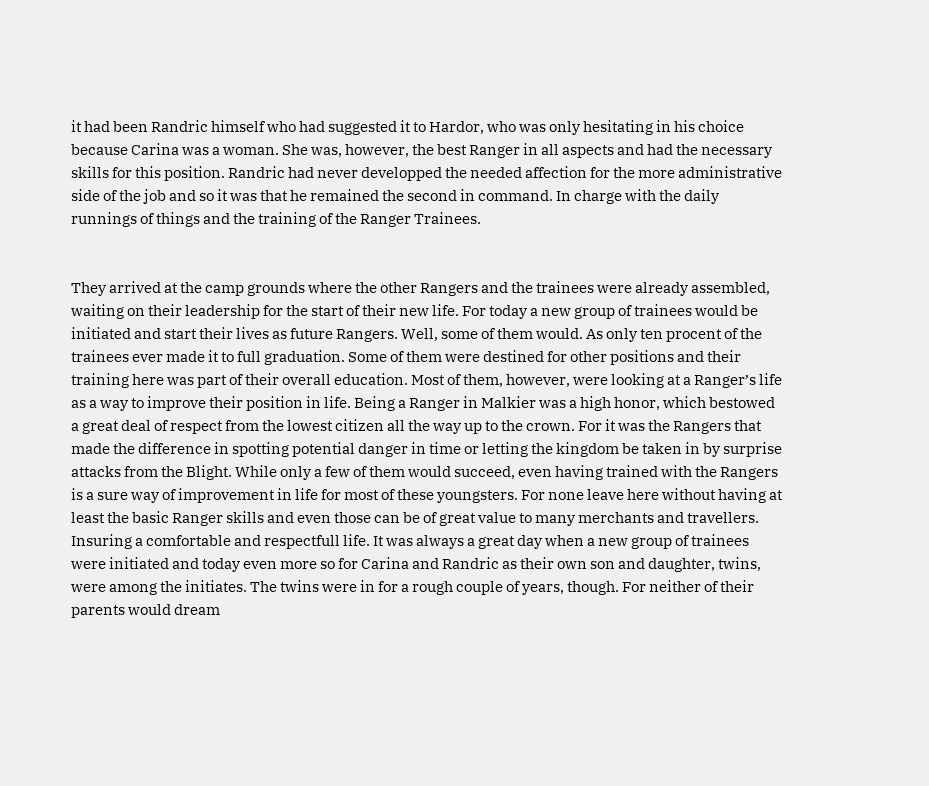it had been Randric himself who had suggested it to Hardor, who was only hesitating in his choice because Carina was a woman. She was, however, the best Ranger in all aspects and had the necessary skills for this position. Randric had never developped the needed affection for the more administrative side of the job and so it was that he remained the second in command. In charge with the daily runnings of things and the training of the Ranger Trainees.


They arrived at the camp grounds where the other Rangers and the trainees were already assembled, waiting on their leadership for the start of their new life. For today a new group of trainees would be initiated and start their lives as future Rangers. Well, some of them would. As only ten procent of the trainees ever made it to full graduation. Some of them were destined for other positions and their training here was part of their overall education. Most of them, however, were looking at a Ranger’s life as a way to improve their position in life. Being a Ranger in Malkier was a high honor, which bestowed a great deal of respect from the lowest citizen all the way up to the crown. For it was the Rangers that made the difference in spotting potential danger in time or letting the kingdom be taken in by surprise attacks from the Blight. While only a few of them would succeed, even having trained with the Rangers is a sure way of improvement in life for most of these youngsters. For none leave here without having at least the basic Ranger skills and even those can be of great value to many merchants and travellers. Insuring a comfortable and respectfull life. It was always a great day when a new group of trainees were initiated and today even more so for Carina and Randric as their own son and daughter, twins, were among the initiates. The twins were in for a rough couple of years, though. For neither of their parents would dream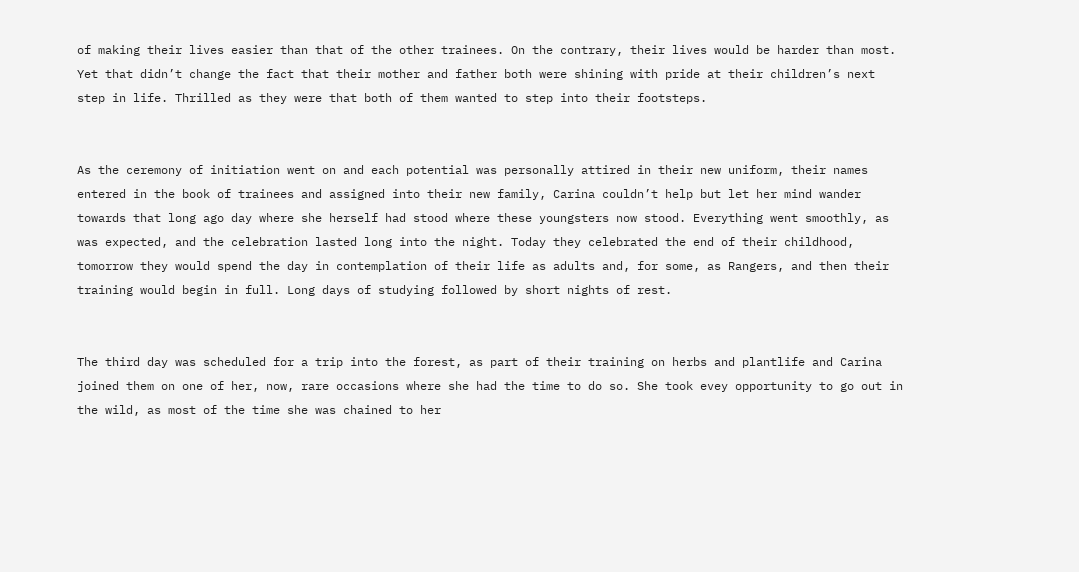of making their lives easier than that of the other trainees. On the contrary, their lives would be harder than most. Yet that didn’t change the fact that their mother and father both were shining with pride at their children’s next step in life. Thrilled as they were that both of them wanted to step into their footsteps.


As the ceremony of initiation went on and each potential was personally attired in their new uniform, their names entered in the book of trainees and assigned into their new family, Carina couldn’t help but let her mind wander towards that long ago day where she herself had stood where these youngsters now stood. Everything went smoothly, as was expected, and the celebration lasted long into the night. Today they celebrated the end of their childhood, tomorrow they would spend the day in contemplation of their life as adults and, for some, as Rangers, and then their training would begin in full. Long days of studying followed by short nights of rest.


The third day was scheduled for a trip into the forest, as part of their training on herbs and plantlife and Carina joined them on one of her, now, rare occasions where she had the time to do so. She took evey opportunity to go out in the wild, as most of the time she was chained to her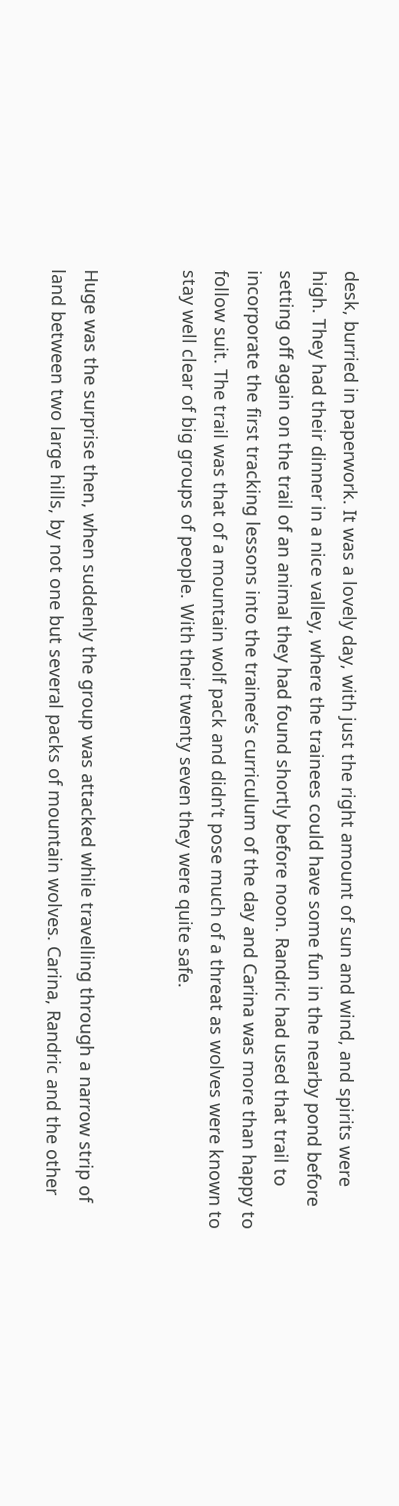desk, burried in paperwork. It was a lovely day, with just the right amount of sun and wind, and spirits were high. They had their dinner in a nice valley, where the trainees could have some fun in the nearby pond before setting off again on the trail of an animal they had found shortly before noon. Randric had used that trail to incorporate the first tracking lessons into the trainee’s curriculum of the day and Carina was more than happy to follow suit. The trail was that of a mountain wolf pack and didn’t pose much of a threat as wolves were known to stay well clear of big groups of people. With their twenty seven they were quite safe.


Huge was the surprise then, when suddenly the group was attacked while travelling through a narrow strip of land between two large hills, by not one but several packs of mountain wolves. Carina, Randric and the other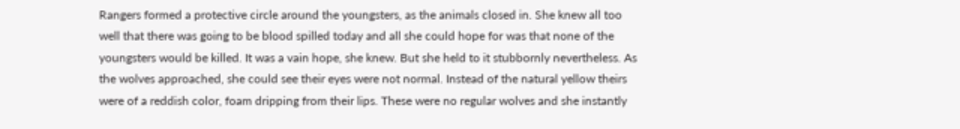Rangers formed a protective circle around the youngsters, as the animals closed in. She knew all too well that there was going to be blood spilled today and all she could hope for was that none of the youngsters would be killed. It was a vain hope, she knew. But she held to it stubbornly nevertheless. As the wolves approached, she could see their eyes were not normal. Instead of the natural yellow theirs were of a reddish color, foam dripping from their lips. These were no regular wolves and she instantly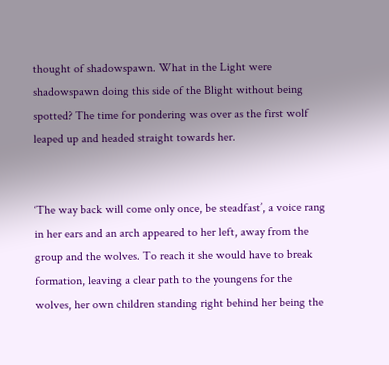thought of shadowspawn. What in the Light were shadowspawn doing this side of the Blight without being spotted? The time for pondering was over as the first wolf leaped up and headed straight towards her.


‘The way back will come only once, be steadfast’, a voice rang in her ears and an arch appeared to her left, away from the group and the wolves. To reach it she would have to break formation, leaving a clear path to the youngens for the wolves, her own children standing right behind her being the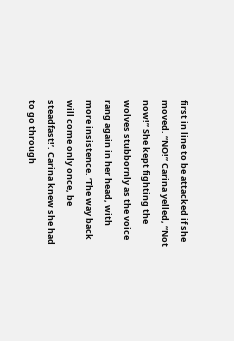first in line to be attacked if she moved. “NO!” Carina yelled, “Not now!” She kept fighting the wolves stubbornly as the voice rang again in her head, with more insistence. ‘The way back will come only once, be steadfast!’. Carina knew she had to go through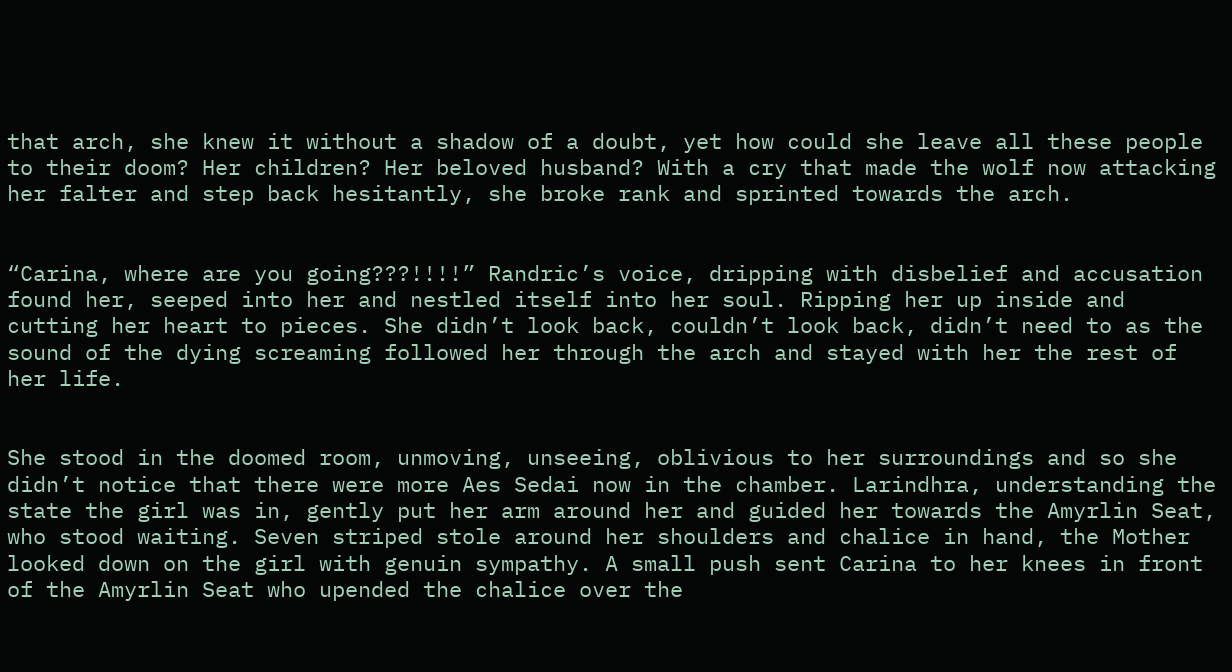that arch, she knew it without a shadow of a doubt, yet how could she leave all these people to their doom? Her children? Her beloved husband? With a cry that made the wolf now attacking her falter and step back hesitantly, she broke rank and sprinted towards the arch.


“Carina, where are you going???!!!!” Randric’s voice, dripping with disbelief and accusation found her, seeped into her and nestled itself into her soul. Ripping her up inside and cutting her heart to pieces. She didn’t look back, couldn’t look back, didn’t need to as the sound of the dying screaming followed her through the arch and stayed with her the rest of her life.


She stood in the doomed room, unmoving, unseeing, oblivious to her surroundings and so she didn’t notice that there were more Aes Sedai now in the chamber. Larindhra, understanding the state the girl was in, gently put her arm around her and guided her towards the Amyrlin Seat, who stood waiting. Seven striped stole around her shoulders and chalice in hand, the Mother looked down on the girl with genuin sympathy. A small push sent Carina to her knees in front of the Amyrlin Seat who upended the chalice over the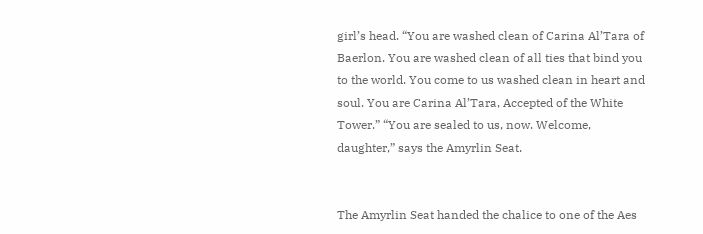girl’s head. “You are washed clean of Carina Al’Tara of Baerlon. You are washed clean of all ties that bind you to the world. You come to us washed clean in heart and soul. You are Carina Al’Tara, Accepted of the White Tower.” “You are sealed to us, now. Welcome, daughter,” says the Amyrlin Seat.


The Amyrlin Seat handed the chalice to one of the Aes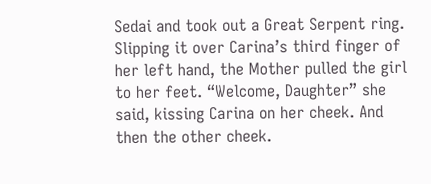Sedai and took out a Great Serpent ring. Slipping it over Carina’s third finger of her left hand, the Mother pulled the girl to her feet. “Welcome, Daughter” she said, kissing Carina on her cheek. And then the other cheek.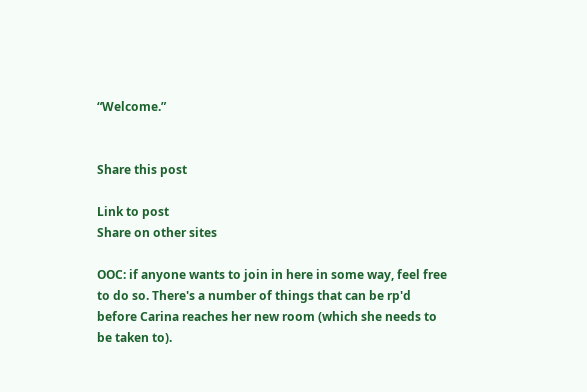“Welcome.”


Share this post

Link to post
Share on other sites

OOC: if anyone wants to join in here in some way, feel free to do so. There's a number of things that can be rp'd before Carina reaches her new room (which she needs to be taken to).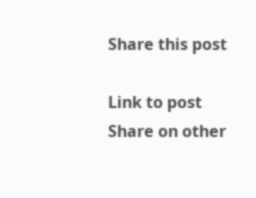Share this post

Link to post
Share on other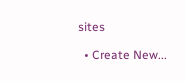sites

  • Create New...